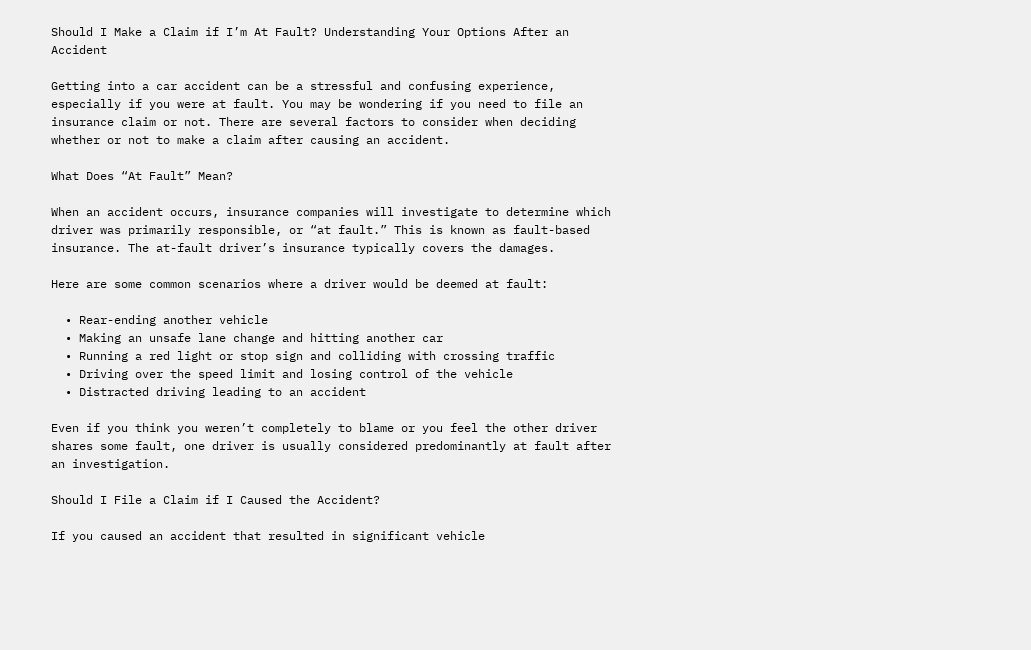Should I Make a Claim if I’m At Fault? Understanding Your Options After an Accident

Getting into a car accident can be a stressful and confusing experience, especially if you were at fault. You may be wondering if you need to file an insurance claim or not. There are several factors to consider when deciding whether or not to make a claim after causing an accident.

What Does “At Fault” Mean?

When an accident occurs, insurance companies will investigate to determine which driver was primarily responsible, or “at fault.” This is known as fault-based insurance. The at-fault driver’s insurance typically covers the damages.

Here are some common scenarios where a driver would be deemed at fault:

  • Rear-ending another vehicle
  • Making an unsafe lane change and hitting another car
  • Running a red light or stop sign and colliding with crossing traffic
  • Driving over the speed limit and losing control of the vehicle
  • Distracted driving leading to an accident

Even if you think you weren’t completely to blame or you feel the other driver shares some fault, one driver is usually considered predominantly at fault after an investigation.

Should I File a Claim if I Caused the Accident?

If you caused an accident that resulted in significant vehicle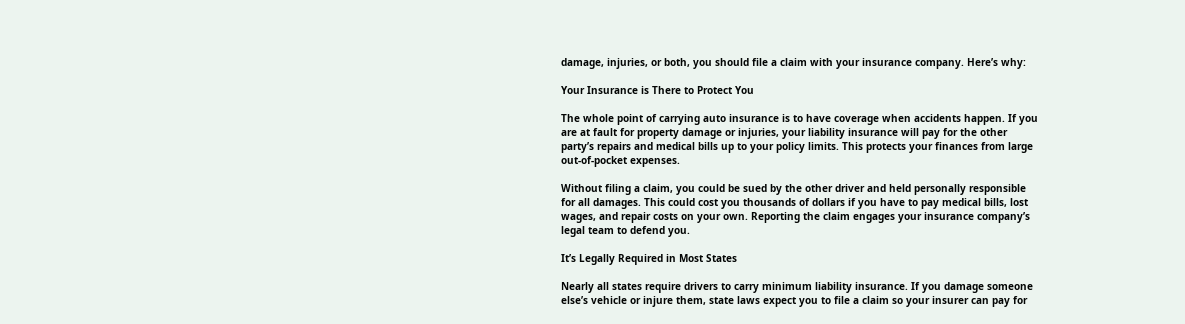damage, injuries, or both, you should file a claim with your insurance company. Here’s why:

Your Insurance is There to Protect You

The whole point of carrying auto insurance is to have coverage when accidents happen. If you are at fault for property damage or injuries, your liability insurance will pay for the other party’s repairs and medical bills up to your policy limits. This protects your finances from large out-of-pocket expenses.

Without filing a claim, you could be sued by the other driver and held personally responsible for all damages. This could cost you thousands of dollars if you have to pay medical bills, lost wages, and repair costs on your own. Reporting the claim engages your insurance company’s legal team to defend you.

It’s Legally Required in Most States

Nearly all states require drivers to carry minimum liability insurance. If you damage someone else’s vehicle or injure them, state laws expect you to file a claim so your insurer can pay for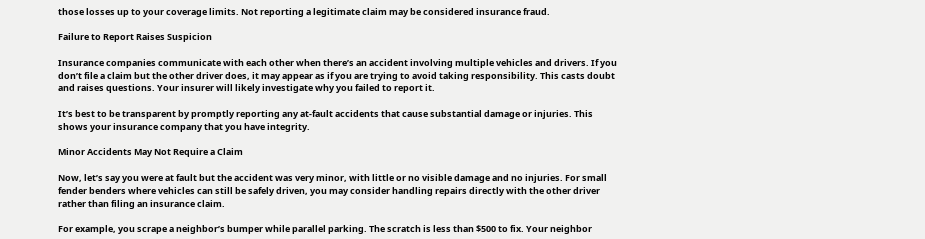those losses up to your coverage limits. Not reporting a legitimate claim may be considered insurance fraud.

Failure to Report Raises Suspicion

Insurance companies communicate with each other when there’s an accident involving multiple vehicles and drivers. If you don’t file a claim but the other driver does, it may appear as if you are trying to avoid taking responsibility. This casts doubt and raises questions. Your insurer will likely investigate why you failed to report it.

It’s best to be transparent by promptly reporting any at-fault accidents that cause substantial damage or injuries. This shows your insurance company that you have integrity.

Minor Accidents May Not Require a Claim

Now, let’s say you were at fault but the accident was very minor, with little or no visible damage and no injuries. For small fender benders where vehicles can still be safely driven, you may consider handling repairs directly with the other driver rather than filing an insurance claim.

For example, you scrape a neighbor’s bumper while parallel parking. The scratch is less than $500 to fix. Your neighbor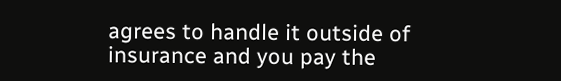agrees to handle it outside of insurance and you pay the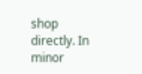shop directly. In minor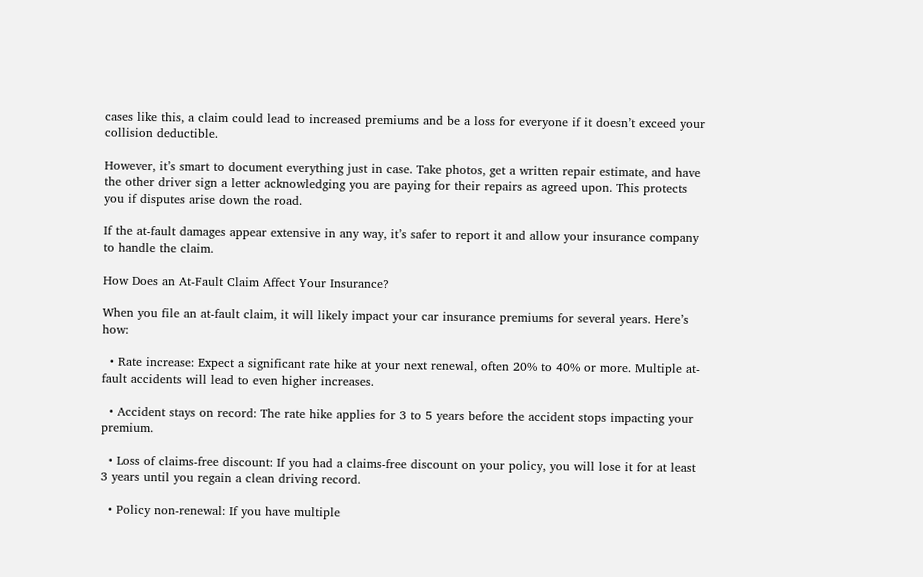cases like this, a claim could lead to increased premiums and be a loss for everyone if it doesn’t exceed your collision deductible.

However, it’s smart to document everything just in case. Take photos, get a written repair estimate, and have the other driver sign a letter acknowledging you are paying for their repairs as agreed upon. This protects you if disputes arise down the road.

If the at-fault damages appear extensive in any way, it’s safer to report it and allow your insurance company to handle the claim.

How Does an At-Fault Claim Affect Your Insurance?

When you file an at-fault claim, it will likely impact your car insurance premiums for several years. Here’s how:

  • Rate increase: Expect a significant rate hike at your next renewal, often 20% to 40% or more. Multiple at-fault accidents will lead to even higher increases.

  • Accident stays on record: The rate hike applies for 3 to 5 years before the accident stops impacting your premium.

  • Loss of claims-free discount: If you had a claims-free discount on your policy, you will lose it for at least 3 years until you regain a clean driving record.

  • Policy non-renewal: If you have multiple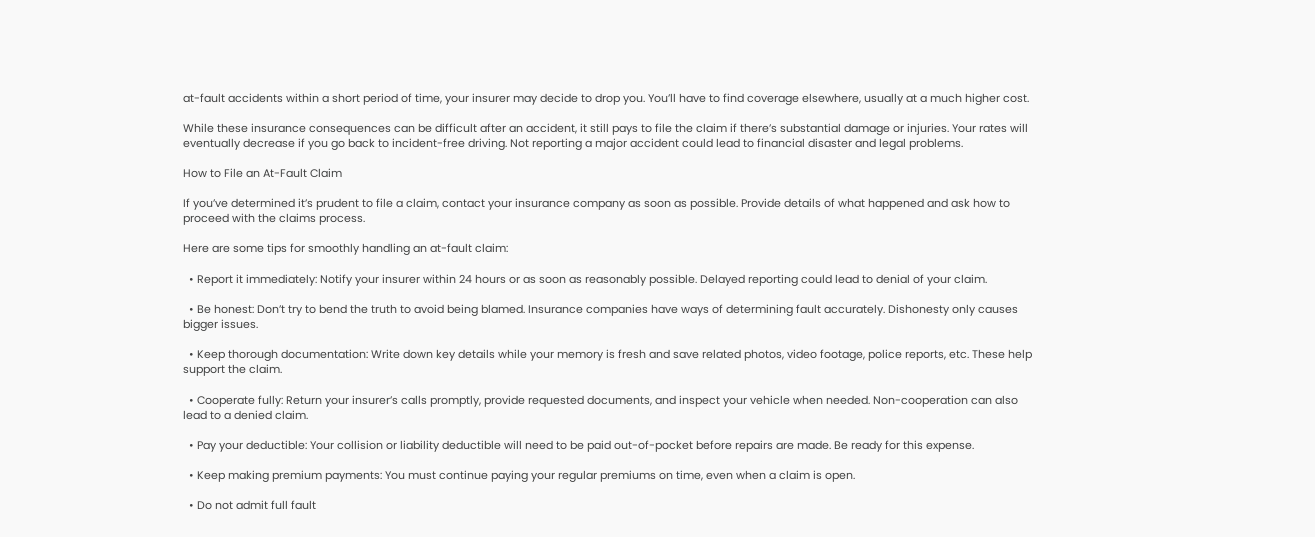at-fault accidents within a short period of time, your insurer may decide to drop you. You’ll have to find coverage elsewhere, usually at a much higher cost.

While these insurance consequences can be difficult after an accident, it still pays to file the claim if there’s substantial damage or injuries. Your rates will eventually decrease if you go back to incident-free driving. Not reporting a major accident could lead to financial disaster and legal problems.

How to File an At-Fault Claim

If you’ve determined it’s prudent to file a claim, contact your insurance company as soon as possible. Provide details of what happened and ask how to proceed with the claims process.

Here are some tips for smoothly handling an at-fault claim:

  • Report it immediately: Notify your insurer within 24 hours or as soon as reasonably possible. Delayed reporting could lead to denial of your claim.

  • Be honest: Don’t try to bend the truth to avoid being blamed. Insurance companies have ways of determining fault accurately. Dishonesty only causes bigger issues.

  • Keep thorough documentation: Write down key details while your memory is fresh and save related photos, video footage, police reports, etc. These help support the claim.

  • Cooperate fully: Return your insurer’s calls promptly, provide requested documents, and inspect your vehicle when needed. Non-cooperation can also lead to a denied claim.

  • Pay your deductible: Your collision or liability deductible will need to be paid out-of-pocket before repairs are made. Be ready for this expense.

  • Keep making premium payments: You must continue paying your regular premiums on time, even when a claim is open.

  • Do not admit full fault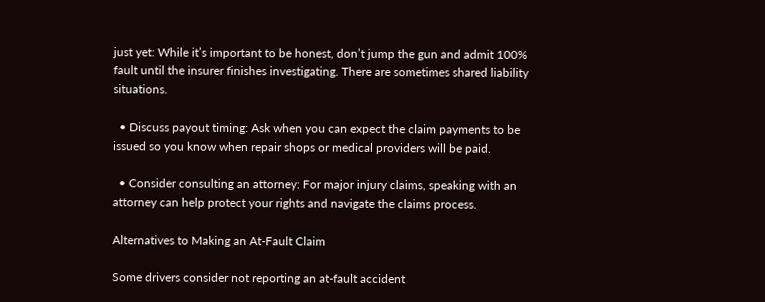just yet: While it’s important to be honest, don’t jump the gun and admit 100% fault until the insurer finishes investigating. There are sometimes shared liability situations.

  • Discuss payout timing: Ask when you can expect the claim payments to be issued so you know when repair shops or medical providers will be paid.

  • Consider consulting an attorney: For major injury claims, speaking with an attorney can help protect your rights and navigate the claims process.

Alternatives to Making an At-Fault Claim

Some drivers consider not reporting an at-fault accident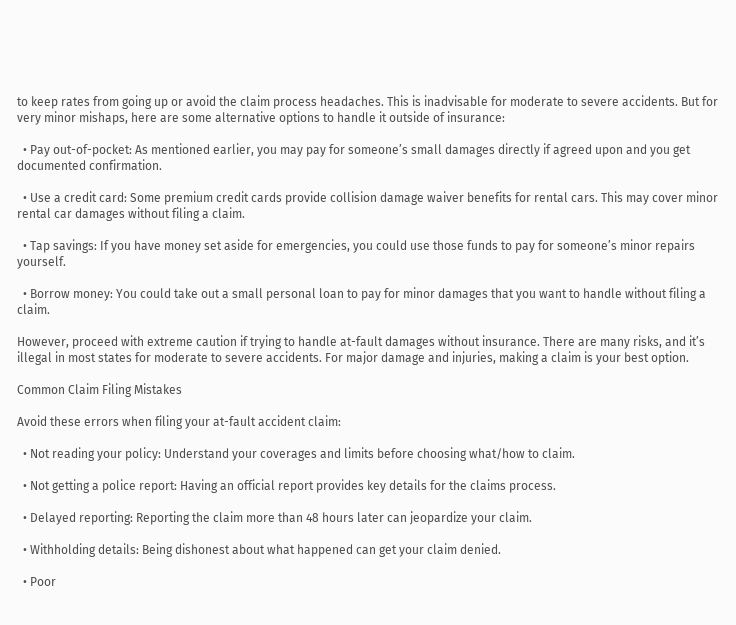to keep rates from going up or avoid the claim process headaches. This is inadvisable for moderate to severe accidents. But for very minor mishaps, here are some alternative options to handle it outside of insurance:

  • Pay out-of-pocket: As mentioned earlier, you may pay for someone’s small damages directly if agreed upon and you get documented confirmation.

  • Use a credit card: Some premium credit cards provide collision damage waiver benefits for rental cars. This may cover minor rental car damages without filing a claim.

  • Tap savings: If you have money set aside for emergencies, you could use those funds to pay for someone’s minor repairs yourself.

  • Borrow money: You could take out a small personal loan to pay for minor damages that you want to handle without filing a claim.

However, proceed with extreme caution if trying to handle at-fault damages without insurance. There are many risks, and it’s illegal in most states for moderate to severe accidents. For major damage and injuries, making a claim is your best option.

Common Claim Filing Mistakes

Avoid these errors when filing your at-fault accident claim:

  • Not reading your policy: Understand your coverages and limits before choosing what/how to claim.

  • Not getting a police report: Having an official report provides key details for the claims process.

  • Delayed reporting: Reporting the claim more than 48 hours later can jeopardize your claim.

  • Withholding details: Being dishonest about what happened can get your claim denied.

  • Poor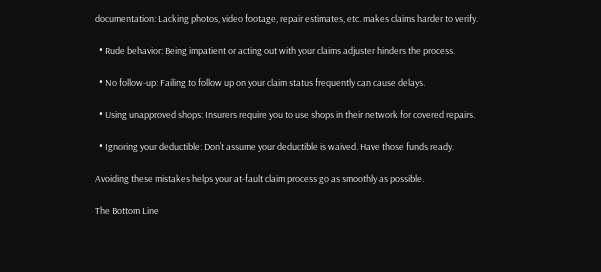documentation: Lacking photos, video footage, repair estimates, etc. makes claims harder to verify.

  • Rude behavior: Being impatient or acting out with your claims adjuster hinders the process.

  • No follow-up: Failing to follow up on your claim status frequently can cause delays.

  • Using unapproved shops: Insurers require you to use shops in their network for covered repairs.

  • Ignoring your deductible: Don’t assume your deductible is waived. Have those funds ready.

Avoiding these mistakes helps your at-fault claim process go as smoothly as possible.

The Bottom Line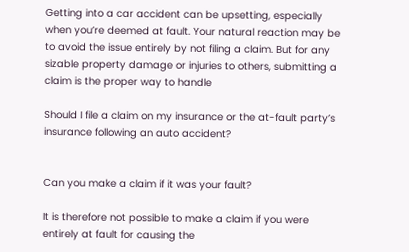Getting into a car accident can be upsetting, especially when you’re deemed at fault. Your natural reaction may be to avoid the issue entirely by not filing a claim. But for any sizable property damage or injuries to others, submitting a claim is the proper way to handle

Should I file a claim on my insurance or the at-fault party’s insurance following an auto accident?


Can you make a claim if it was your fault?

It is therefore not possible to make a claim if you were entirely at fault for causing the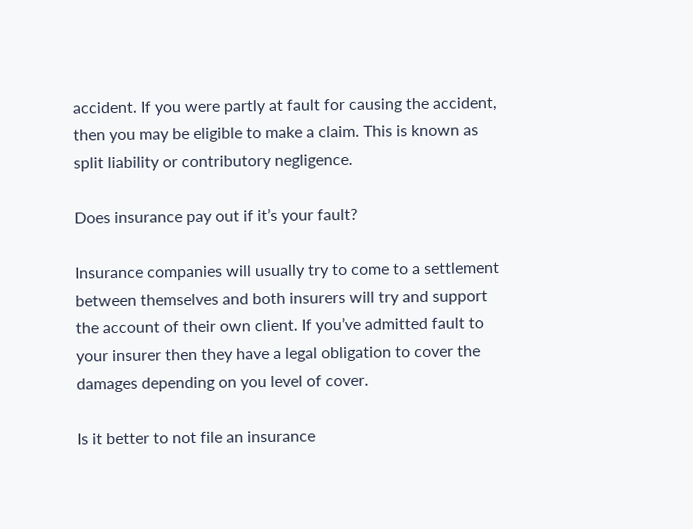accident. If you were partly at fault for causing the accident, then you may be eligible to make a claim. This is known as split liability or contributory negligence.

Does insurance pay out if it’s your fault?

Insurance companies will usually try to come to a settlement between themselves and both insurers will try and support the account of their own client. If you’ve admitted fault to your insurer then they have a legal obligation to cover the damages depending on you level of cover.

Is it better to not file an insurance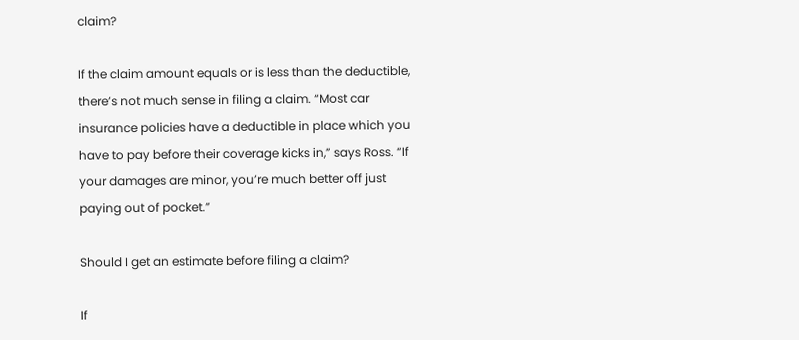claim?

If the claim amount equals or is less than the deductible, there’s not much sense in filing a claim. “Most car insurance policies have a deductible in place which you have to pay before their coverage kicks in,” says Ross. “If your damages are minor, you’re much better off just paying out of pocket.”

Should I get an estimate before filing a claim?

If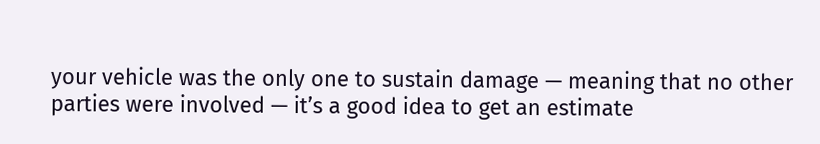your vehicle was the only one to sustain damage — meaning that no other parties were involved — it’s a good idea to get an estimate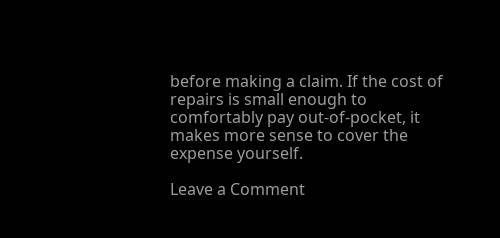before making a claim. If the cost of repairs is small enough to comfortably pay out-of-pocket, it makes more sense to cover the expense yourself.

Leave a Comment